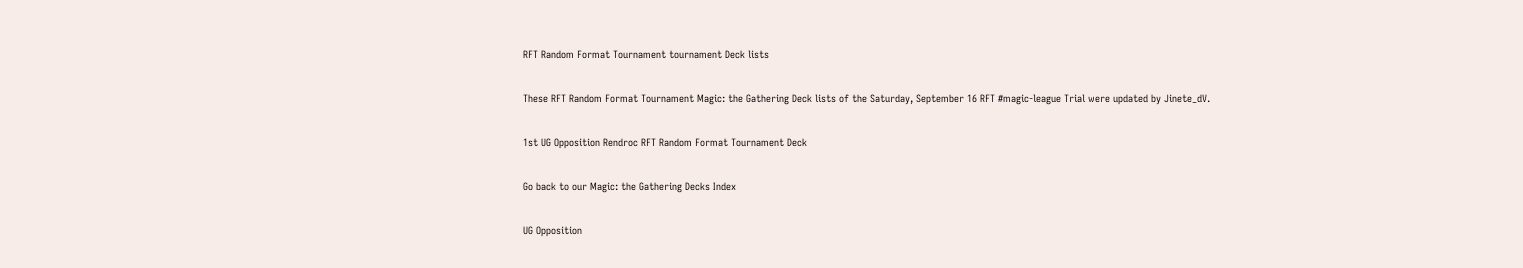RFT Random Format Tournament tournament Deck lists

These RFT Random Format Tournament Magic: the Gathering Deck lists of the Saturday, September 16 RFT #magic-league Trial were updated by Jinete_dV.

1st UG Opposition Rendroc RFT Random Format Tournament Deck

Go back to our Magic: the Gathering Decks Index

UG Opposition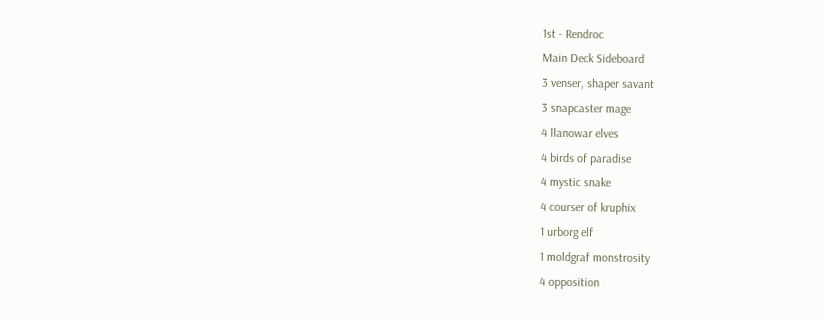1st - Rendroc
Main Deck Sideboard
3 venser, shaper savant
3 snapcaster mage
4 llanowar elves
4 birds of paradise
4 mystic snake
4 courser of kruphix
1 urborg elf
1 moldgraf monstrosity
4 opposition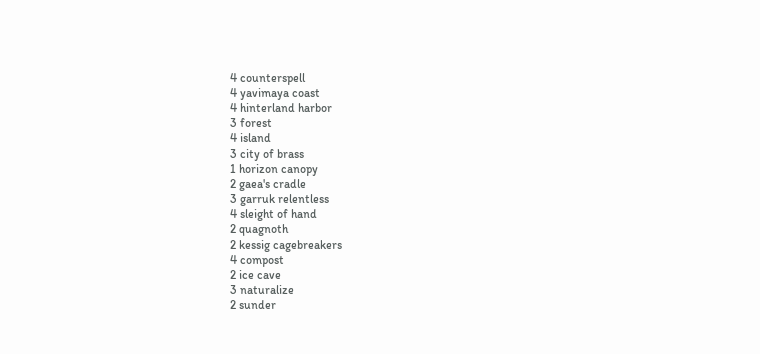4 counterspell
4 yavimaya coast
4 hinterland harbor
3 forest
4 island
3 city of brass
1 horizon canopy
2 gaea's cradle
3 garruk relentless
4 sleight of hand
2 quagnoth
2 kessig cagebreakers
4 compost
2 ice cave
3 naturalize
2 sunder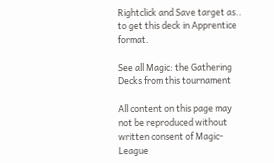Rightclick and Save target as.. to get this deck in Apprentice format.

See all Magic: the Gathering Decks from this tournament

All content on this page may not be reproduced without written consent of Magic-League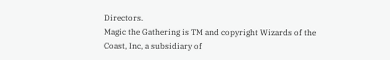Directors.
Magic the Gathering is TM and copyright Wizards of the Coast, Inc, a subsidiary of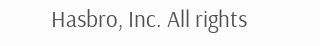Hasbro, Inc. All rights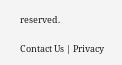reserved.

Contact Us | Privacy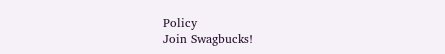Policy
Join Swagbucks!